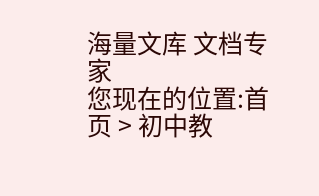海量文库 文档专家
您现在的位置:首页 > 初中教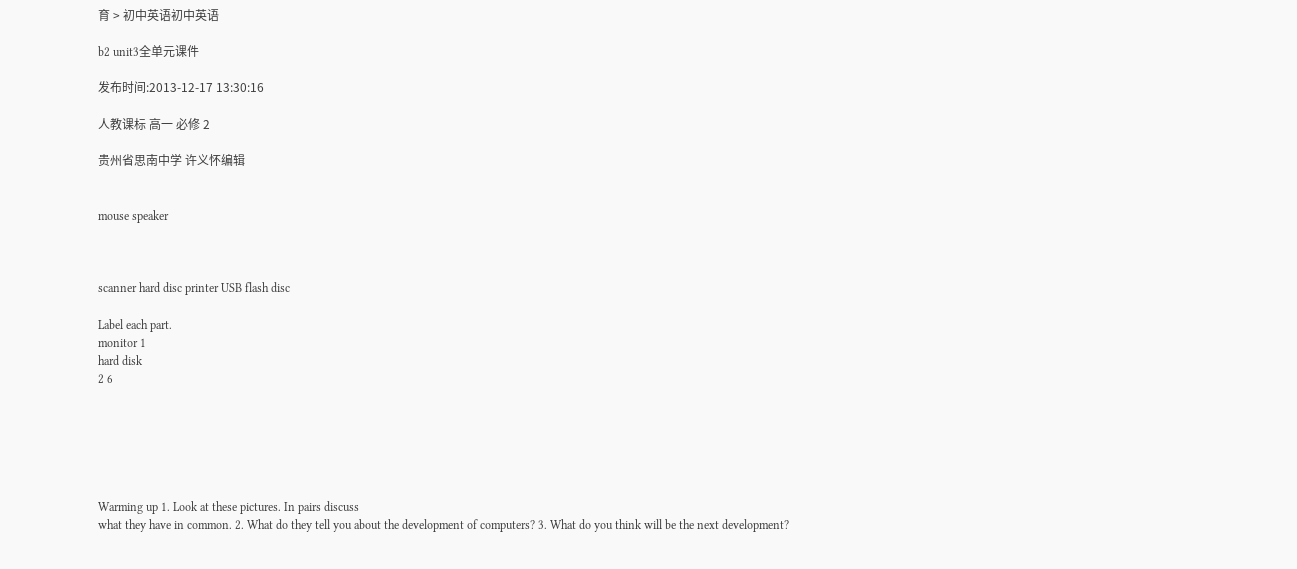育 > 初中英语初中英语

b2 unit3全单元课件

发布时间:2013-12-17 13:30:16

人教课标 高一 必修 2

贵州省思南中学 许义怀编辑


mouse speaker



scanner hard disc printer USB flash disc

Label each part.
monitor 1
hard disk
2 6






Warming up 1. Look at these pictures. In pairs discuss
what they have in common. 2. What do they tell you about the development of computers? 3. What do you think will be the next development?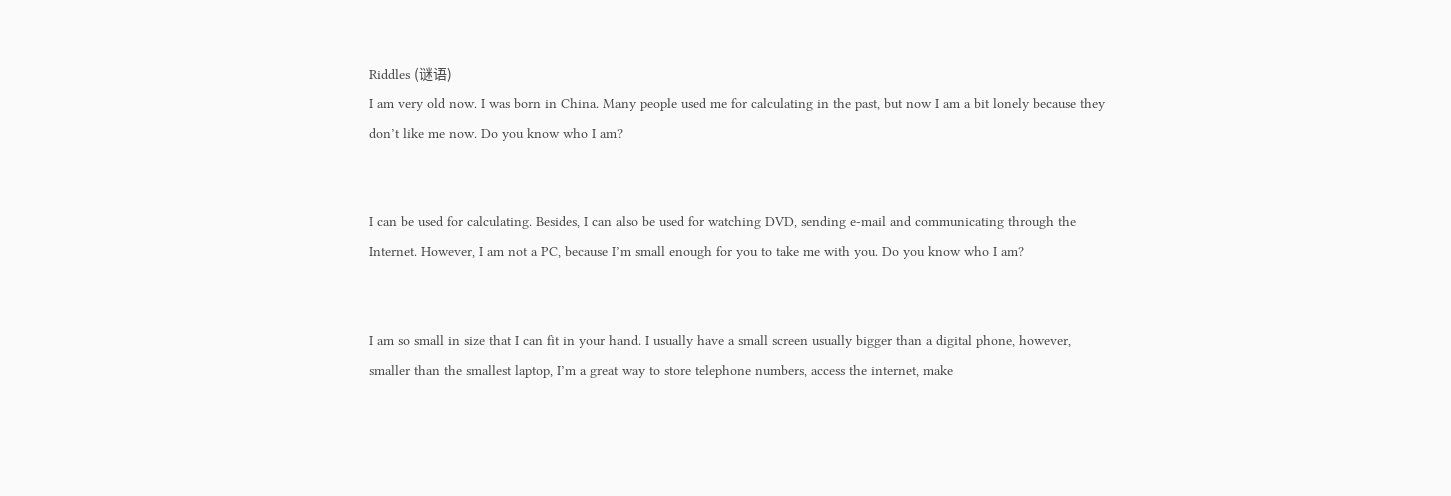Riddles (谜语)
I am very old now. I was born in China. Many people used me for calculating in the past, but now I am a bit lonely because they don’t like me now. Do you know who I am?


I can be used for calculating. Besides, I can also be used for watching DVD, sending e-mail and communicating through the Internet. However, I am not a PC, because I’m small enough for you to take me with you. Do you know who I am?


I am so small in size that I can fit in your hand. I usually have a small screen usually bigger than a digital phone, however, smaller than the smallest laptop, I’m a great way to store telephone numbers, access the internet, make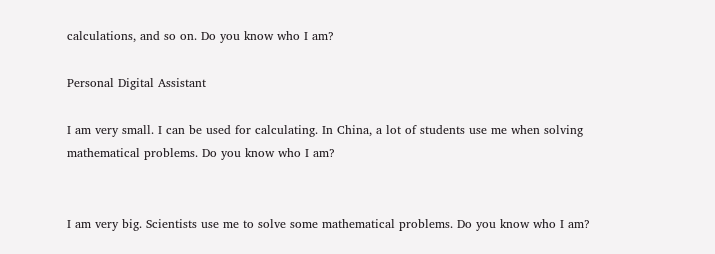calculations, and so on. Do you know who I am?

Personal Digital Assistant

I am very small. I can be used for calculating. In China, a lot of students use me when solving mathematical problems. Do you know who I am?


I am very big. Scientists use me to solve some mathematical problems. Do you know who I am?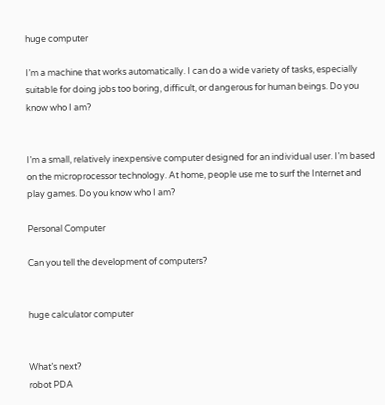huge computer

I’m a machine that works automatically. I can do a wide variety of tasks, especially suitable for doing jobs too boring, difficult, or dangerous for human beings. Do you know who I am?


I’m a small, relatively inexpensive computer designed for an individual user. I’m based on the microprocessor technology. At home, people use me to surf the Internet and play games. Do you know who I am?

Personal Computer

Can you tell the development of computers?


huge calculator computer


What’s next?
robot PDA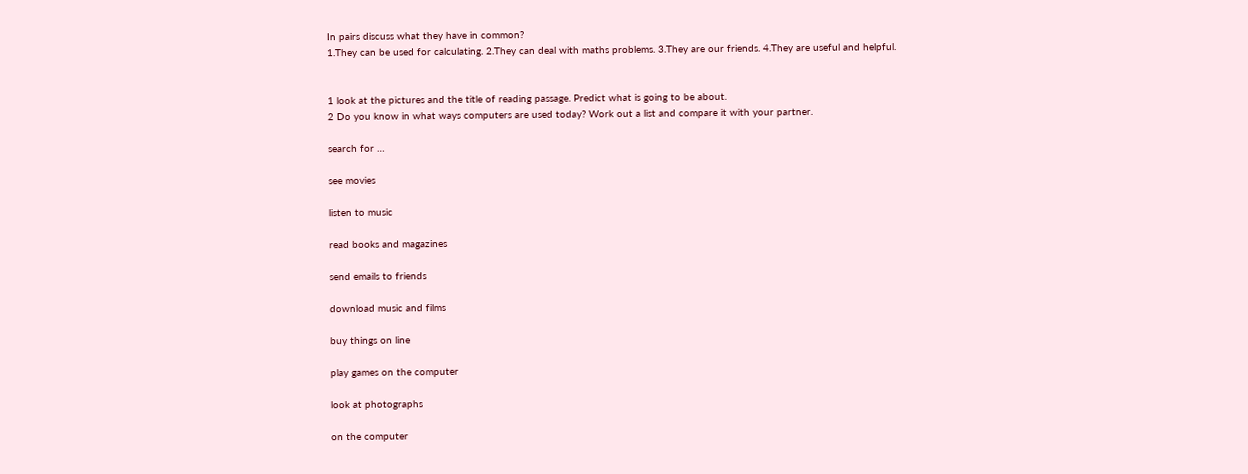In pairs discuss what they have in common?
1.They can be used for calculating. 2.They can deal with maths problems. 3.They are our friends. 4.They are useful and helpful.


1 look at the pictures and the title of reading passage. Predict what is going to be about.
2 Do you know in what ways computers are used today? Work out a list and compare it with your partner.

search for …

see movies

listen to music

read books and magazines

send emails to friends

download music and films

buy things on line

play games on the computer

look at photographs

on the computer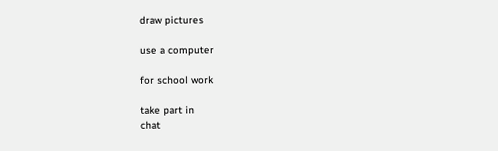draw pictures

use a computer

for school work

take part in
chat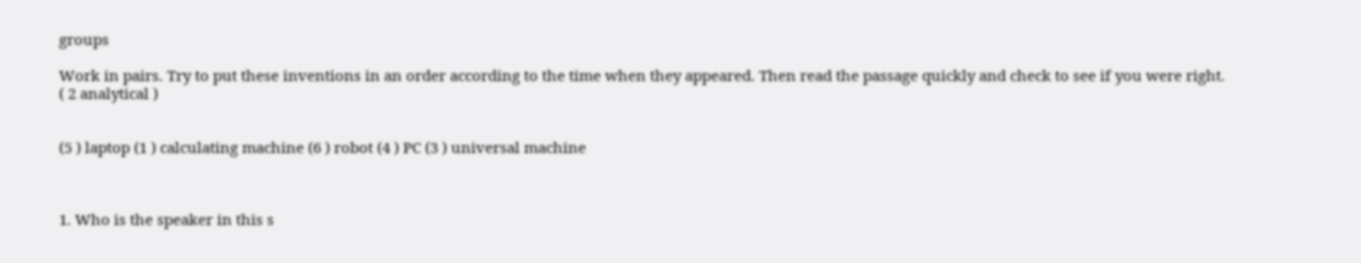groups

Work in pairs. Try to put these inventions in an order according to the time when they appeared. Then read the passage quickly and check to see if you were right.
( 2 analytical )


(5 ) laptop (1 ) calculating machine (6 ) robot (4 ) PC (3 ) universal machine



1. Who is the speaker in this s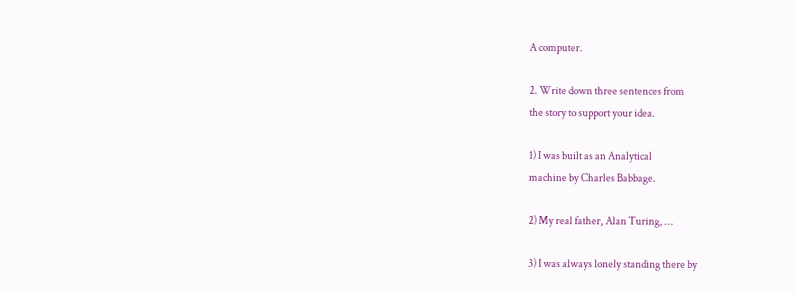A computer.

2. Write down three sentences from
the story to support your idea.

1) I was built as an Analytical
machine by Charles Babbage.

2) My real father, Alan Turing, …

3) I was always lonely standing there by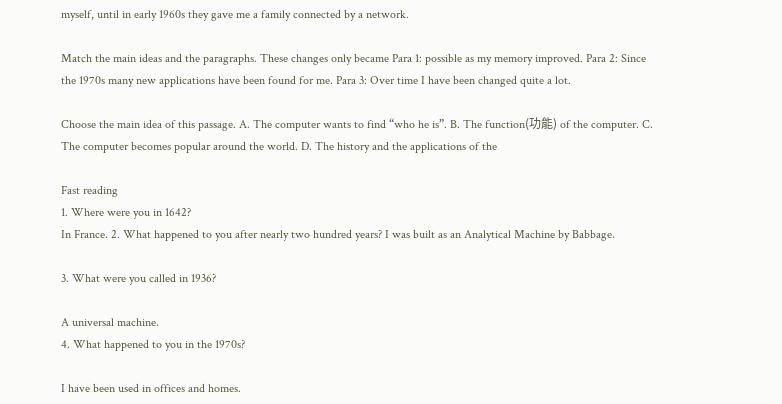myself, until in early 1960s they gave me a family connected by a network.

Match the main ideas and the paragraphs. These changes only became Para 1: possible as my memory improved. Para 2: Since the 1970s many new applications have been found for me. Para 3: Over time I have been changed quite a lot.

Choose the main idea of this passage. A. The computer wants to find “who he is”. B. The function(功能) of the computer. C. The computer becomes popular around the world. D. The history and the applications of the

Fast reading
1. Where were you in 1642?
In France. 2. What happened to you after nearly two hundred years? I was built as an Analytical Machine by Babbage.

3. What were you called in 1936?

A universal machine.
4. What happened to you in the 1970s?

I have been used in offices and homes.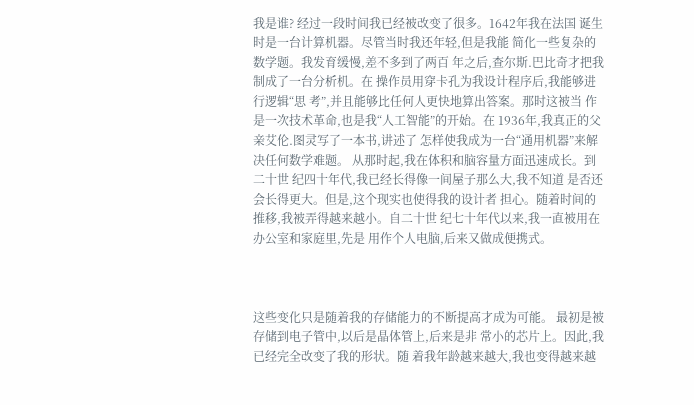我是谁? 经过一段时间我已经被改变了很多。1642年我在法国 诞生时是一台计算机器。尽管当时我还年轻,但是我能 简化一些复杂的数学题。我发育缓慢,差不多到了两百 年之后,查尔斯.巴比奇才把我制成了一台分析机。在 操作员用穿卡孔为我设计程序后,我能够进行逻辑“思 考”,并且能够比任何人更快地算出答案。那时这被当 作是一次技术革命,也是我“人工智能”的开始。在 1936年,我真正的父亲艾伦.图灵写了一本书,讲述了 怎样使我成为一台“通用机器”来解决任何数学难题。 从那时起,我在体积和脑容量方面迅速成长。到二十世 纪四十年代,我已经长得像一间屋子那么大,我不知道 是否还会长得更大。但是,这个现实也使得我的设计者 担心。随着时间的推移,我被弄得越来越小。自二十世 纪七十年代以来,我一直被用在办公室和家庭里,先是 用作个人电脑,后来又做成便携式。



这些变化只是随着我的存储能力的不断提高才成为可能。 最初是被存储到电子管中,以后是晶体管上,后来是非 常小的芯片上。因此,我已经完全改变了我的形状。随 着我年龄越来越大,我也变得越来越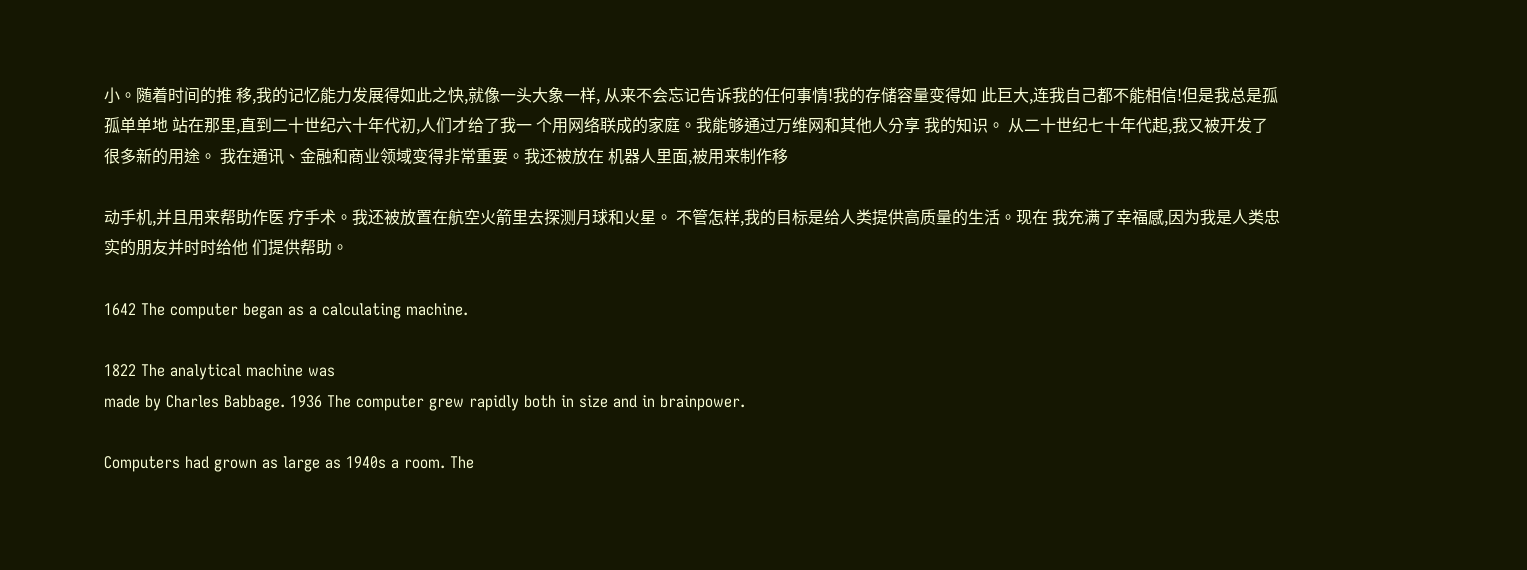小。随着时间的推 移,我的记忆能力发展得如此之快,就像一头大象一样, 从来不会忘记告诉我的任何事情!我的存储容量变得如 此巨大,连我自己都不能相信!但是我总是孤孤单单地 站在那里,直到二十世纪六十年代初,人们才给了我一 个用网络联成的家庭。我能够通过万维网和其他人分享 我的知识。 从二十世纪七十年代起,我又被开发了很多新的用途。 我在通讯、金融和商业领域变得非常重要。我还被放在 机器人里面,被用来制作移

动手机,并且用来帮助作医 疗手术。我还被放置在航空火箭里去探测月球和火星。 不管怎样,我的目标是给人类提供高质量的生活。现在 我充满了幸福感,因为我是人类忠实的朋友并时时给他 们提供帮助。

1642 The computer began as a calculating machine.

1822 The analytical machine was
made by Charles Babbage. 1936 The computer grew rapidly both in size and in brainpower.

Computers had grown as large as 1940s a room. The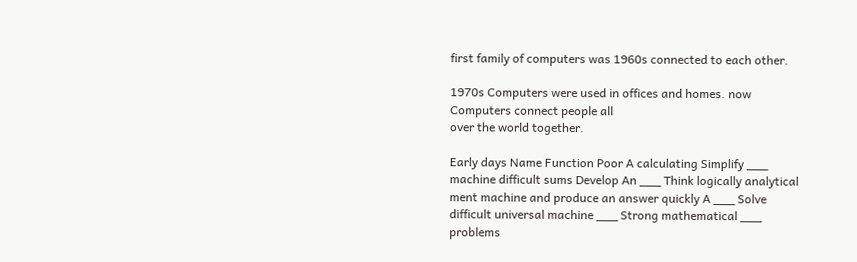first family of computers was 1960s connected to each other.

1970s Computers were used in offices and homes. now Computers connect people all
over the world together.

Early days Name Function Poor A calculating Simplify ___ machine difficult sums Develop An ___ Think logically analytical ment machine and produce an answer quickly A ___ Solve difficult universal machine ___ Strong mathematical ___ problems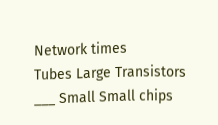Network times
Tubes Large Transistors ___ Small Small chips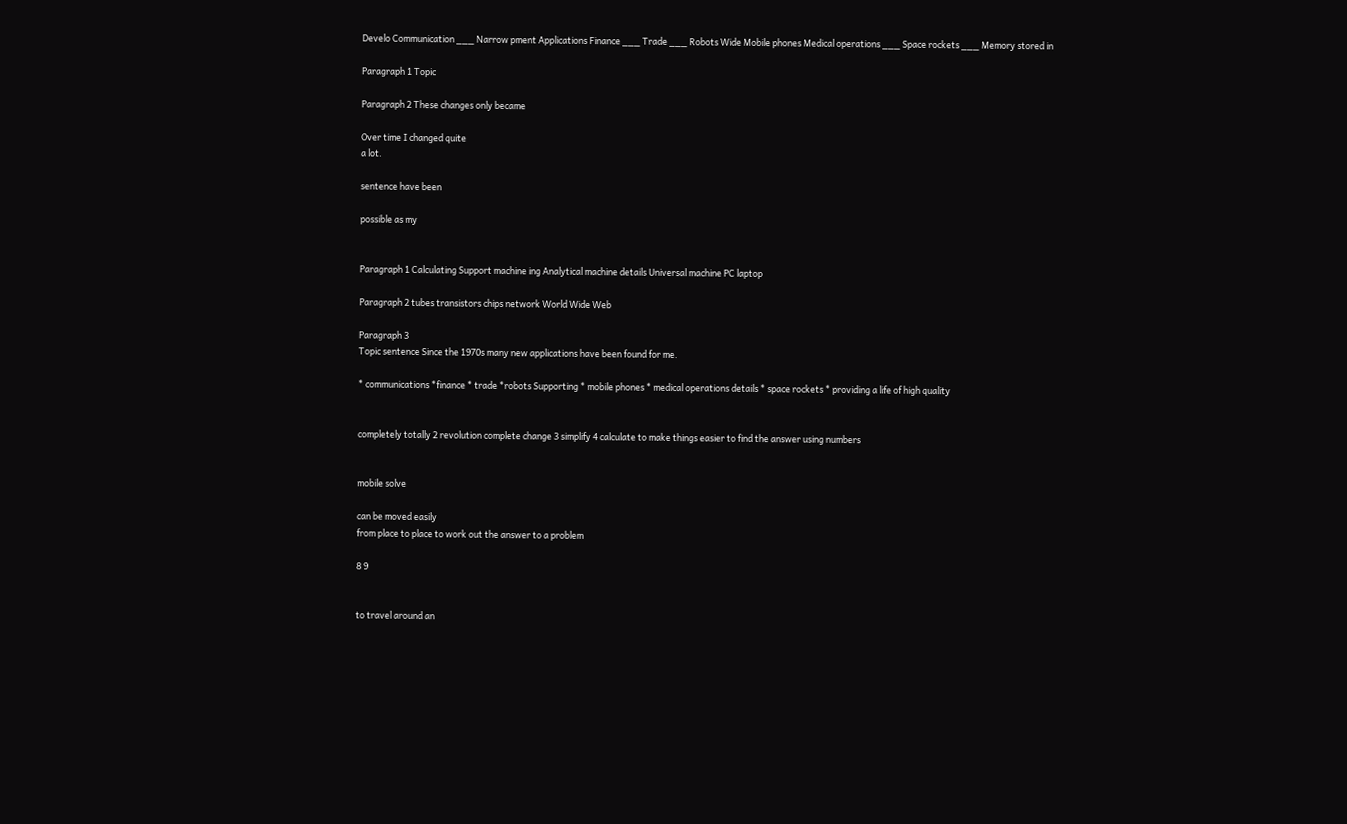Develo Communication ___ Narrow pment Applications Finance ___ Trade ___ Robots Wide Mobile phones Medical operations ___ Space rockets ___ Memory stored in

Paragraph 1 Topic

Paragraph 2 These changes only became

Over time I changed quite
a lot.

sentence have been

possible as my


Paragraph 1 Calculating Support machine ing Analytical machine details Universal machine PC laptop

Paragraph 2 tubes transistors chips network World Wide Web

Paragraph 3
Topic sentence Since the 1970s many new applications have been found for me.

* communications *finance * trade *robots Supporting * mobile phones * medical operations details * space rockets * providing a life of high quality


completely totally 2 revolution complete change 3 simplify 4 calculate to make things easier to find the answer using numbers


mobile solve

can be moved easily
from place to place to work out the answer to a problem

8 9


to travel around an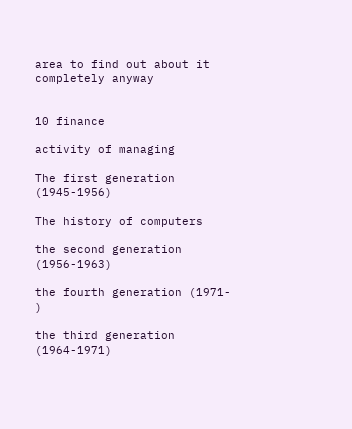area to find out about it completely anyway


10 finance

activity of managing

The first generation (1945-1956)

The history of computers

the second generation (1956-1963)

the fourth generation (1971- )

the third generation (1964-1971)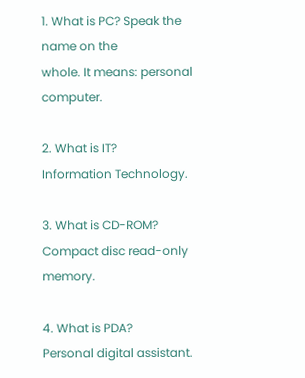1. What is PC? Speak the name on the
whole. It means: personal computer.

2. What is IT?
Information Technology.

3. What is CD-ROM? Compact disc read-only memory.

4. What is PDA?
Personal digital assistant.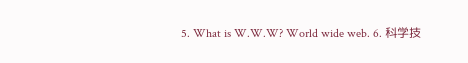5. What is W.W.W? World wide web. 6. 科学技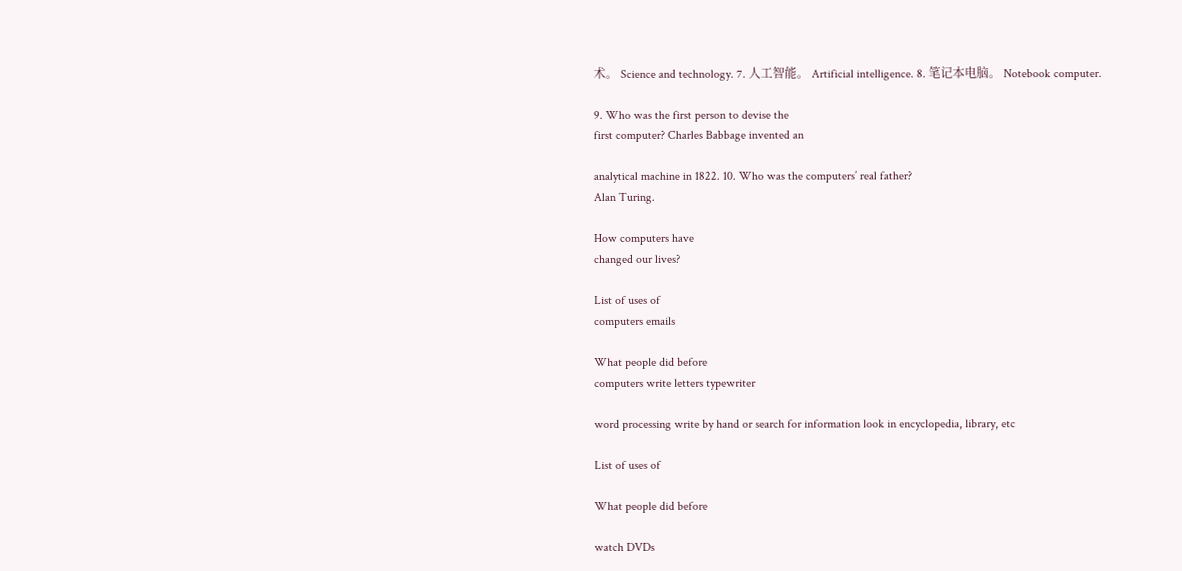术。 Science and technology. 7. 人工智能。 Artificial intelligence. 8. 笔记本电脑。 Notebook computer.

9. Who was the first person to devise the
first computer? Charles Babbage invented an

analytical machine in 1822. 10. Who was the computers’ real father?
Alan Turing.

How computers have
changed our lives?

List of uses of
computers emails

What people did before
computers write letters typewriter

word processing write by hand or search for information look in encyclopedia, library, etc

List of uses of

What people did before

watch DVDs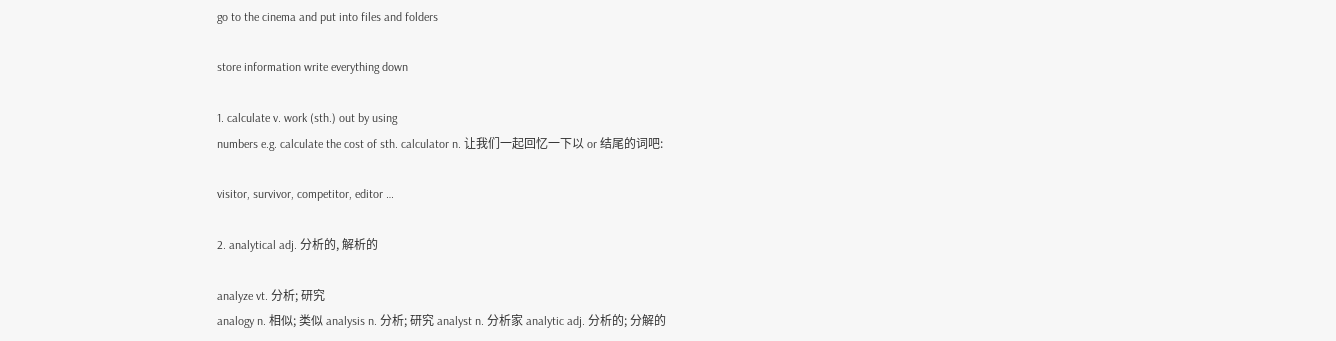go to the cinema and put into files and folders

store information write everything down

1. calculate v. work (sth.) out by using
numbers e.g. calculate the cost of sth. calculator n. 让我们一起回忆一下以 or 结尾的词吧:

visitor, survivor, competitor, editor …

2. analytical adj. 分析的, 解析的

analyze vt. 分析; 研究
analogy n. 相似; 类似 analysis n. 分析; 研究 analyst n. 分析家 analytic adj. 分析的; 分解的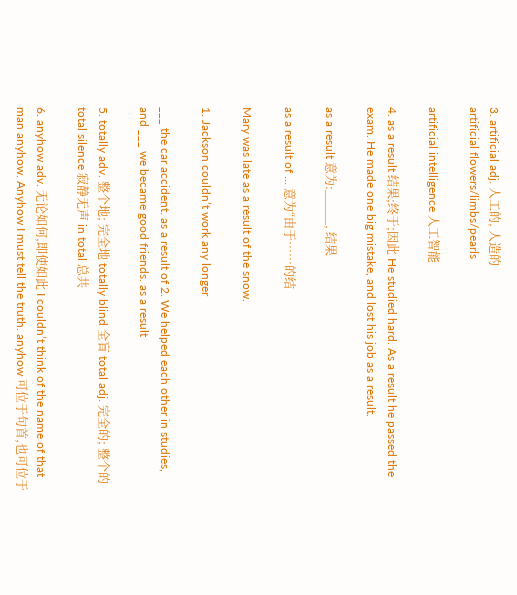3. artificial adj. 人工的, 人造的
artificial flowers/limbs/pearls

artificial intelligence 人工智能

4. as a result 结果;终于;因此 He studied hard. As a result he passed the exam. He made one big mistake, and lost his job as a result.

as a result 意为:_____, 结果

as a result of ... 意为“由于……的结

Mary was late as a result of the snow.

1. Jackson couldn’t work any longer

___ the car accident. as a result of 2. We helped each other in studies, and ___ we became good friends. as a result

5. totally adv. 整个地; 完全地 totally blind 全盲 total adj. 完全的; 整个的 total silence 寂静无声 in total 总共

6. anyhow adv. 无论如何,即使如此 I couldn’t think of the name of that man anyhow. Anyhow I must tell the truth. anyhow 可位于句首,也可位于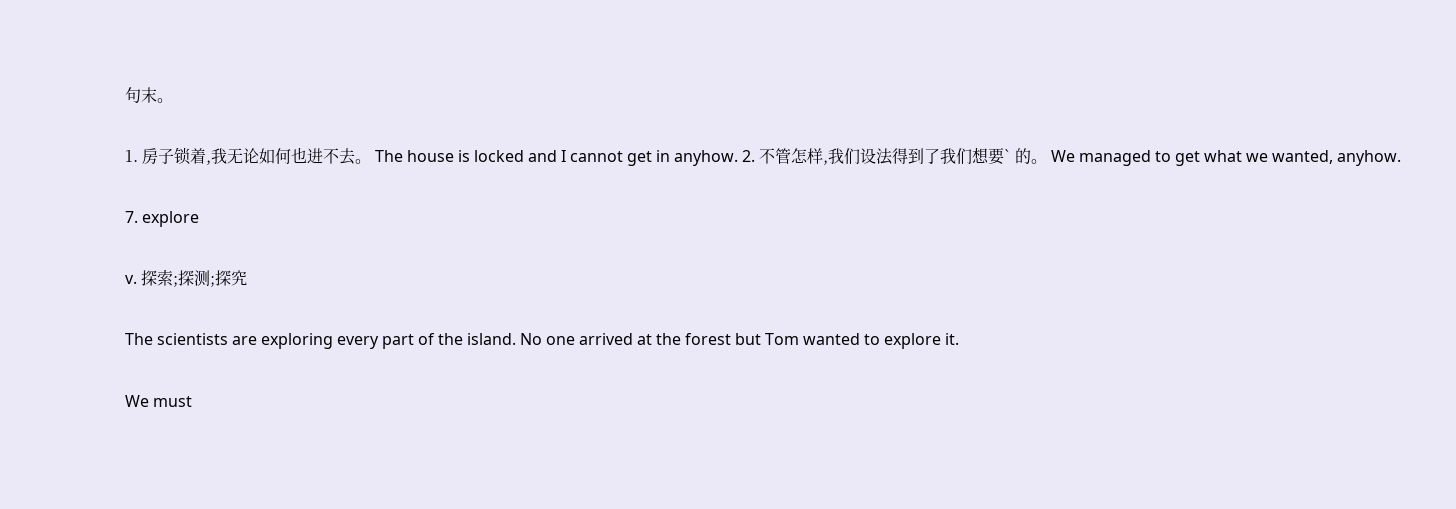句末。

1. 房子锁着,我无论如何也进不去。 The house is locked and I cannot get in anyhow. 2. 不管怎样,我们设法得到了我们想要` 的。 We managed to get what we wanted, anyhow.

7. explore

v. 探索;探测;探究

The scientists are exploring every part of the island. No one arrived at the forest but Tom wanted to explore it.

We must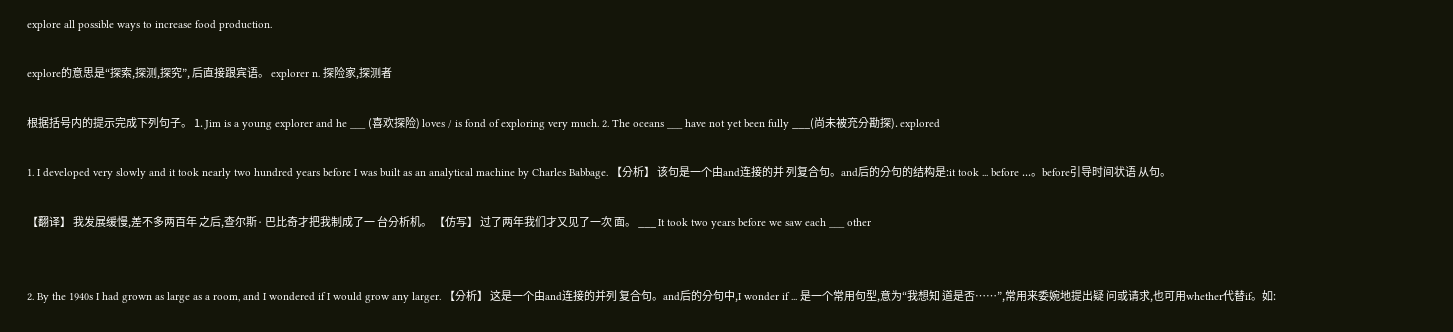explore all possible ways to increase food production.

explore的意思是“探索,探测,探究”, 后直接跟宾语。 explorer n. 探险家,探测者

根据括号内的提示完成下列句子。 1. Jim is a young explorer and he ___ (喜欢探险) loves / is fond of exploring very much. 2. The oceans ___ have not yet been fully ___(尚未被充分勘探). explored

1. I developed very slowly and it took nearly two hundred years before I was built as an analytical machine by Charles Babbage. 【分析】 该句是一个由and连接的并 列复合句。and后的分句的结构是:it took ... before ...。before引导时间状语 从句。

【翻译】 我发展缓慢,差不多两百年 之后,查尔斯· 巴比奇才把我制成了一 台分析机。 【仿写】 过了两年我们才又见了一次 面。 ___ It took two years before we saw each ___ other


2. By the 1940s I had grown as large as a room, and I wondered if I would grow any larger. 【分析】 这是一个由and连接的并列 复合句。and后的分句中,I wonder if ... 是一个常用句型,意为“我想知 道是否……”,常用来委婉地提出疑 问或请求,也可用whether代替if。如: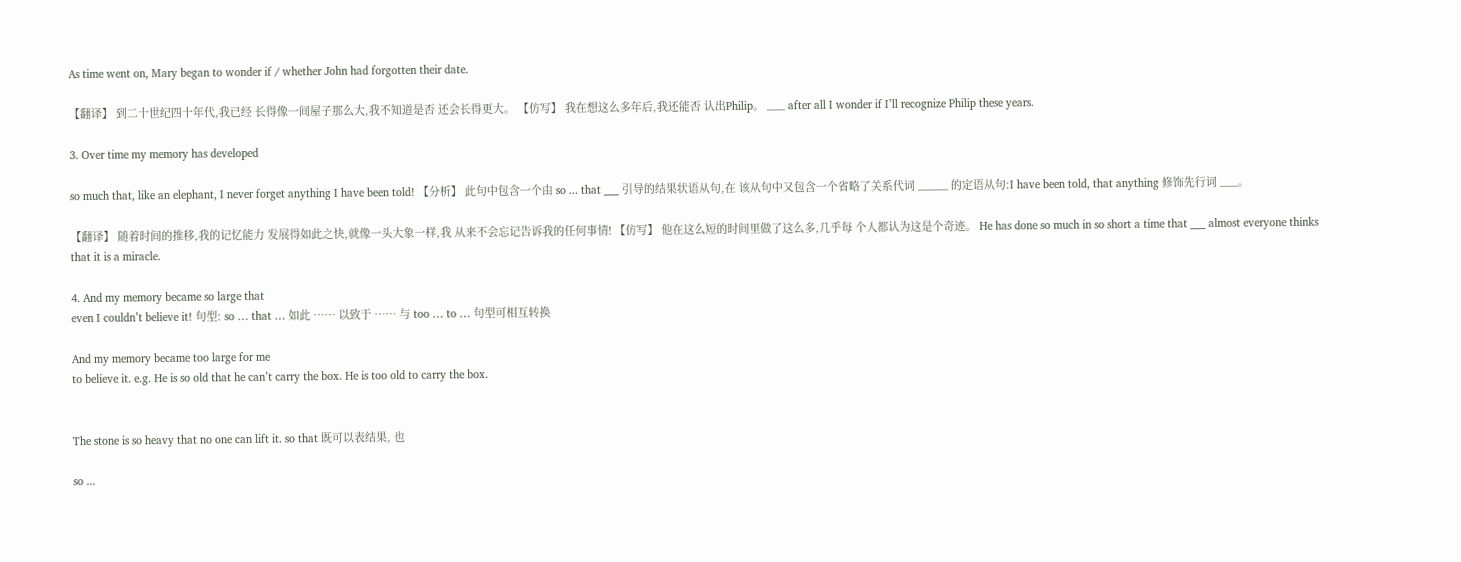As time went on, Mary began to wonder if / whether John had forgotten their date.

【翻译】 到二十世纪四十年代,我已经 长得像一间屋子那么大,我不知道是否 还会长得更大。 【仿写】 我在想这么多年后,我还能否 认出Philip。 ___ after all I wonder if I’ll recognize Philip these years.

3. Over time my memory has developed

so much that, like an elephant, I never forget anything I have been told! 【分析】 此句中包含一个由 so ... that ___ 引导的结果状语从句,在 该从句中又包含一个省略了关系代词 _____ 的定语从句:I have been told, that anything 修饰先行词 ___。

【翻译】 随着时间的推移,我的记忆能力 发展得如此之快,就像一头大象一样,我 从来不会忘记告诉我的任何事情! 【仿写】 他在这么短的时间里做了这么多,几乎每 个人都认为这是个奇迹。 He has done so much in so short a time that ___ almost everyone thinks that it is a miracle.

4. And my memory became so large that
even I couldn’t believe it! 句型: so … that … 如此 …… 以致于 …… 与 too … to … 句型可相互转换

And my memory became too large for me
to believe it. e.g. He is so old that he can’t carry the box. He is too old to carry the box.


The stone is so heavy that no one can lift it. so that 既可以表结果, 也

so ...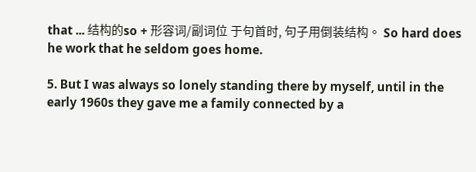that ... 结构的so + 形容词/副词位 于句首时, 句子用倒装结构。 So hard does he work that he seldom goes home.

5. But I was always so lonely standing there by myself, until in the early 1960s they gave me a family connected by a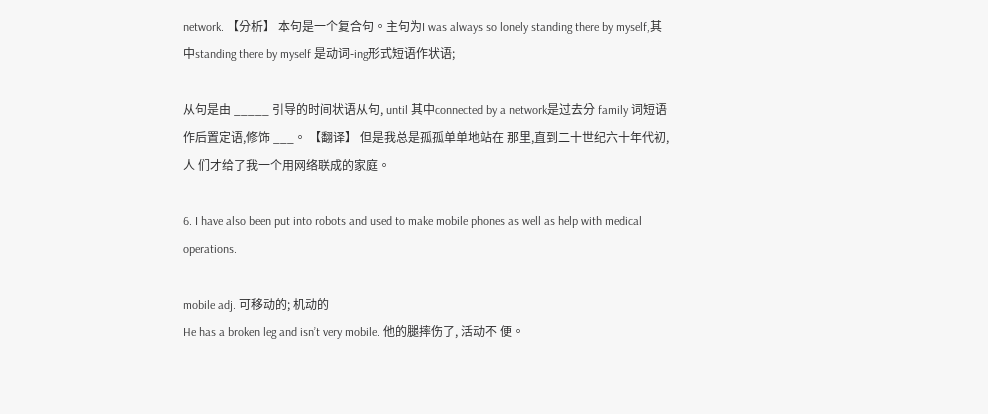network. 【分析】 本句是一个复合句。主句为I was always so lonely standing there by myself,其中standing there by myself 是动词-ing形式短语作状语;

从句是由 _____ 引导的时间状语从句, until 其中connected by a network是过去分 family 词短语作后置定语,修饰 ___。 【翻译】 但是我总是孤孤单单地站在 那里,直到二十世纪六十年代初,人 们才给了我一个用网络联成的家庭。

6. I have also been put into robots and used to make mobile phones as well as help with medical operations.

mobile adj. 可移动的; 机动的
He has a broken leg and isn’t very mobile. 他的腿摔伤了, 活动不 便。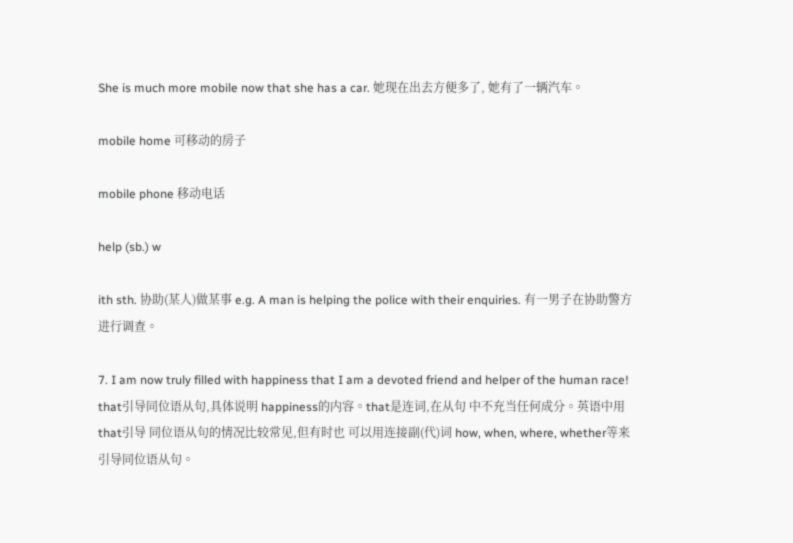She is much more mobile now that she has a car. 她现在出去方便多了, 她有了一辆汽车。

mobile home 可移动的房子

mobile phone 移动电话

help (sb.) w

ith sth. 协助(某人)做某事 e.g. A man is helping the police with their enquiries. 有一男子在协助警方进行调查。

7. I am now truly filled with happiness that I am a devoted friend and helper of the human race!
that引导同位语从句,具体说明 happiness的内容。that是连词,在从句 中不充当任何成分。英语中用that引导 同位语从句的情况比较常见,但有时也 可以用连接副(代)词 how, when, where, whether等来引导同位语从句。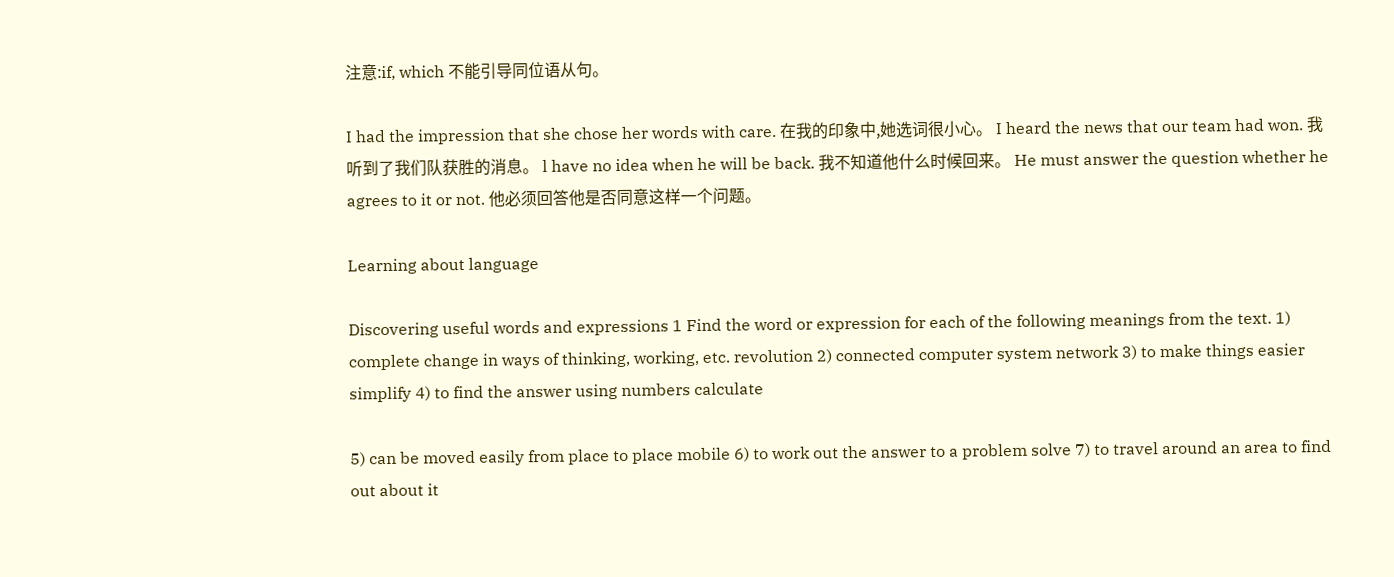注意:if, which 不能引导同位语从句。

I had the impression that she chose her words with care. 在我的印象中,她选词很小心。 I heard the news that our team had won. 我听到了我们队获胜的消息。 l have no idea when he will be back. 我不知道他什么时候回来。 He must answer the question whether he agrees to it or not. 他必须回答他是否同意这样一个问题。

Learning about language

Discovering useful words and expressions 1 Find the word or expression for each of the following meanings from the text. 1) complete change in ways of thinking, working, etc. revolution 2) connected computer system network 3) to make things easier simplify 4) to find the answer using numbers calculate

5) can be moved easily from place to place mobile 6) to work out the answer to a problem solve 7) to travel around an area to find out about it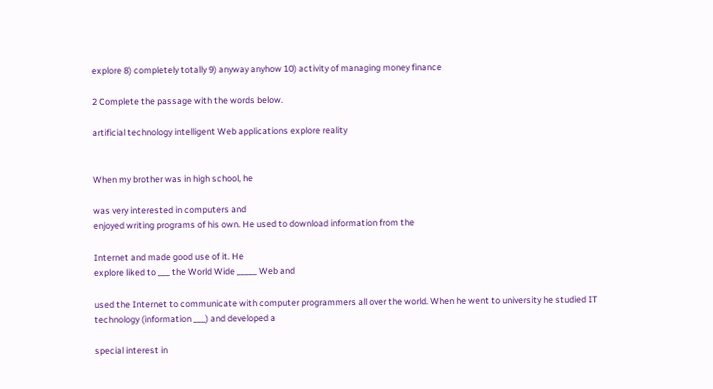explore 8) completely totally 9) anyway anyhow 10) activity of managing money finance

2 Complete the passage with the words below.

artificial technology intelligent Web applications explore reality


When my brother was in high school, he

was very interested in computers and
enjoyed writing programs of his own. He used to download information from the

Internet and made good use of it. He
explore liked to ___ the World Wide _____ Web and

used the Internet to communicate with computer programmers all over the world. When he went to university he studied IT
technology (information ___) and developed a

special interest in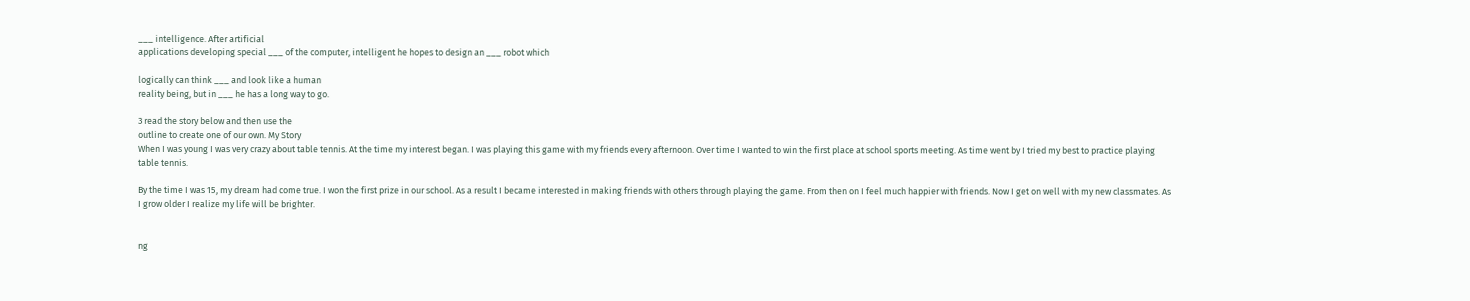___ intelligence. After artificial
applications developing special ___ of the computer, intelligent he hopes to design an ___ robot which

logically can think ___ and look like a human
reality being, but in ___ he has a long way to go.

3 read the story below and then use the
outline to create one of our own. My Story
When I was young I was very crazy about table tennis. At the time my interest began. I was playing this game with my friends every afternoon. Over time I wanted to win the first place at school sports meeting. As time went by I tried my best to practice playing table tennis.

By the time I was 15, my dream had come true. I won the first prize in our school. As a result I became interested in making friends with others through playing the game. From then on I feel much happier with friends. Now I get on well with my new classmates. As I grow older I realize my life will be brighter.


ng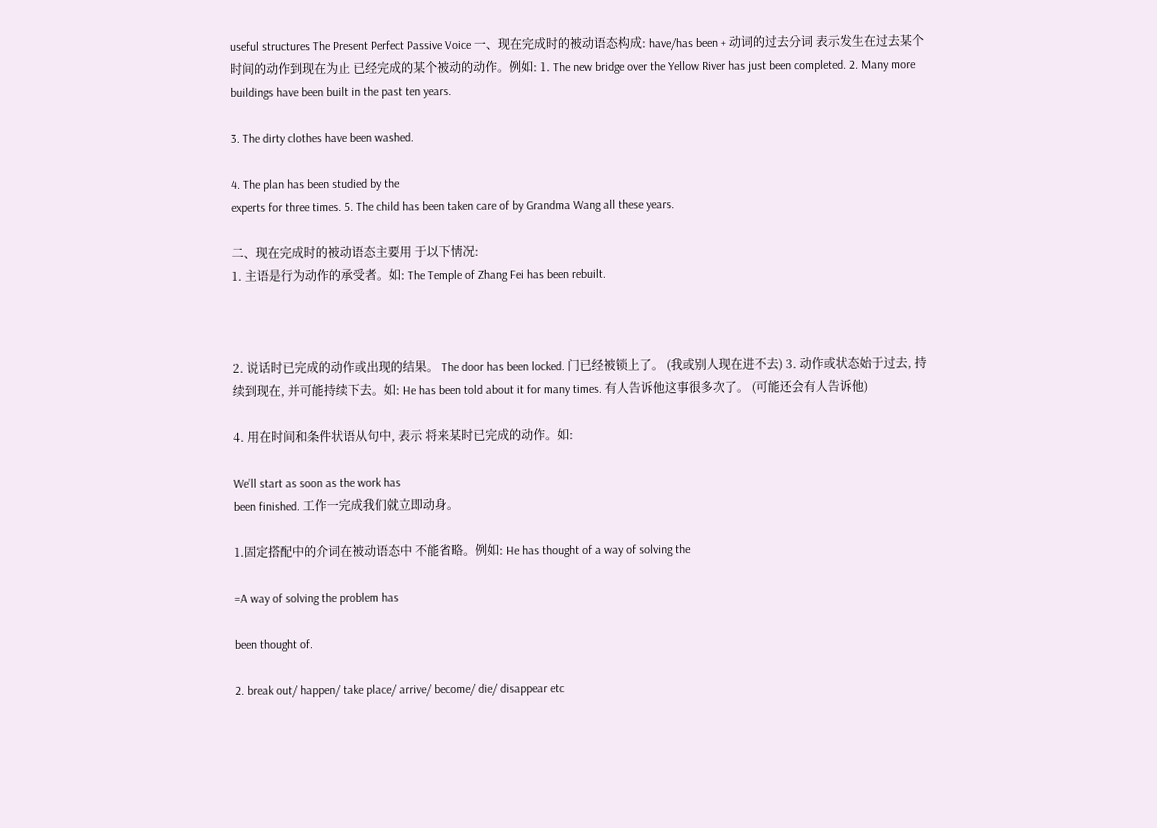useful structures The Present Perfect Passive Voice 一、现在完成时的被动语态构成: have/has been + 动词的过去分词 表示发生在过去某个时间的动作到现在为止 已经完成的某个被动的动作。例如: 1. The new bridge over the Yellow River has just been completed. 2. Many more buildings have been built in the past ten years.

3. The dirty clothes have been washed.

4. The plan has been studied by the
experts for three times. 5. The child has been taken care of by Grandma Wang all these years.

二、现在完成时的被动语态主要用 于以下情况:
1. 主语是行为动作的承受者。如: The Temple of Zhang Fei has been rebuilt.



2. 说话时已完成的动作或出现的结果。 The door has been locked. 门已经被锁上了。 (我或别人现在进不去) 3. 动作或状态始于过去, 持续到现在, 并可能持续下去。如: He has been told about it for many times. 有人告诉他这事很多次了。 (可能还会有人告诉他)

4. 用在时间和条件状语从句中, 表示 将来某时已完成的动作。如:

We’ll start as soon as the work has
been finished. 工作一完成我们就立即动身。

1.固定搭配中的介词在被动语态中 不能省略。例如: He has thought of a way of solving the

=A way of solving the problem has

been thought of.

2. break out/ happen/ take place/ arrive/ become/ die/ disappear etc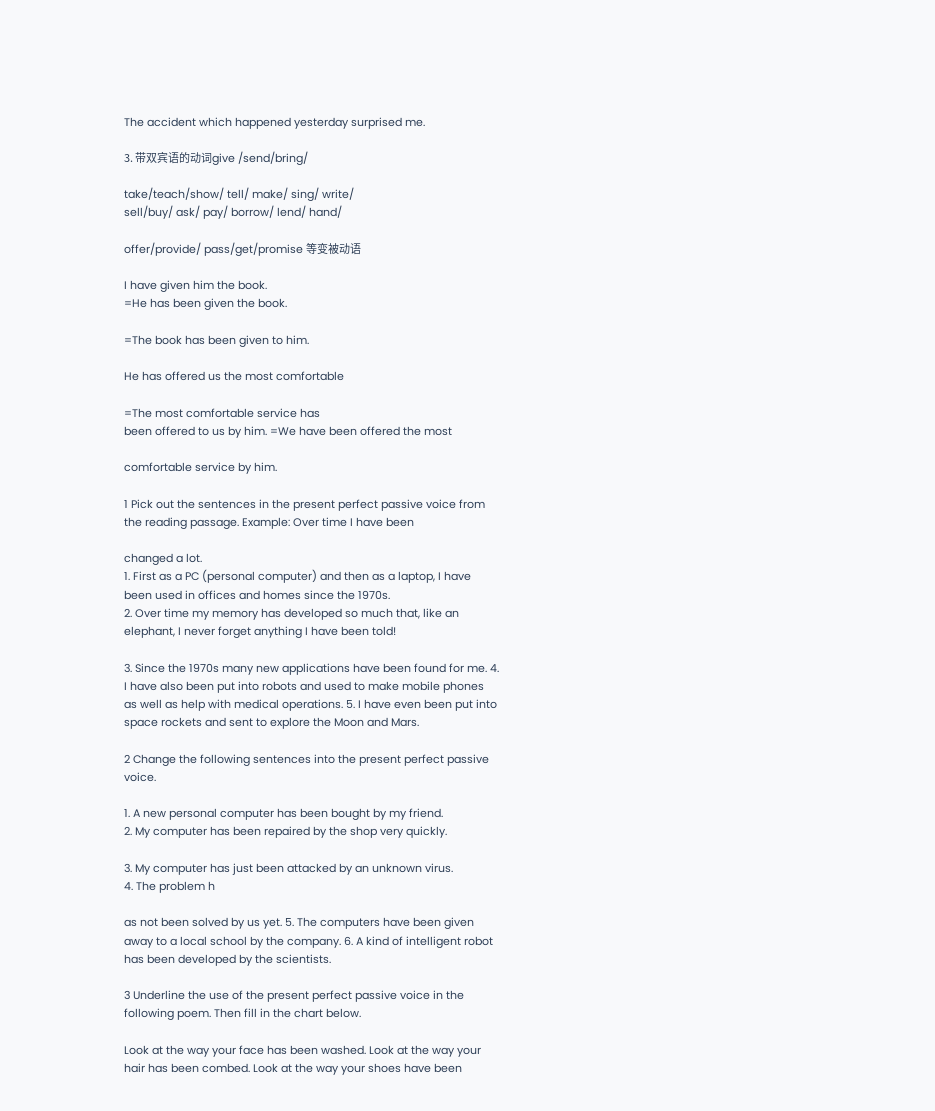The accident which happened yesterday surprised me.

3. 带双宾语的动词give /send/bring/

take/teach/show/ tell/ make/ sing/ write/
sell/buy/ ask/ pay/ borrow/ lend/ hand/

offer/provide/ pass/get/promise 等变被动语

I have given him the book.
=He has been given the book.

=The book has been given to him.

He has offered us the most comfortable

=The most comfortable service has
been offered to us by him. =We have been offered the most

comfortable service by him.

1 Pick out the sentences in the present perfect passive voice from the reading passage. Example: Over time I have been

changed a lot.
1. First as a PC (personal computer) and then as a laptop, I have been used in offices and homes since the 1970s.
2. Over time my memory has developed so much that, like an elephant, I never forget anything I have been told!

3. Since the 1970s many new applications have been found for me. 4. I have also been put into robots and used to make mobile phones as well as help with medical operations. 5. I have even been put into space rockets and sent to explore the Moon and Mars.

2 Change the following sentences into the present perfect passive voice.

1. A new personal computer has been bought by my friend.
2. My computer has been repaired by the shop very quickly.

3. My computer has just been attacked by an unknown virus.
4. The problem h

as not been solved by us yet. 5. The computers have been given away to a local school by the company. 6. A kind of intelligent robot has been developed by the scientists.

3 Underline the use of the present perfect passive voice in the following poem. Then fill in the chart below.

Look at the way your face has been washed. Look at the way your hair has been combed. Look at the way your shoes have been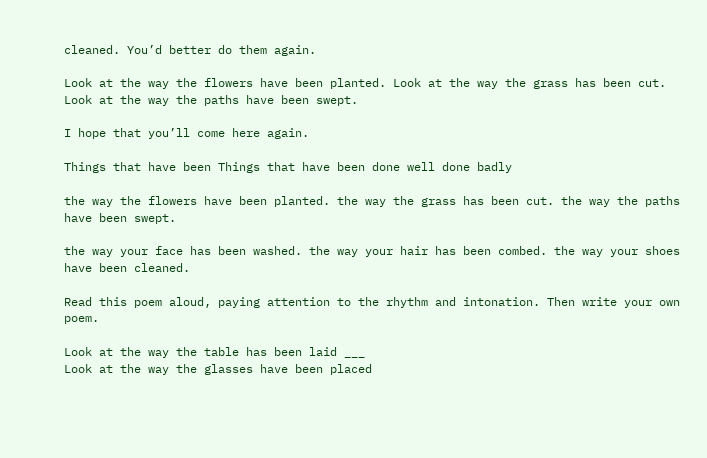cleaned. You’d better do them again.

Look at the way the flowers have been planted. Look at the way the grass has been cut.
Look at the way the paths have been swept.

I hope that you’ll come here again.

Things that have been Things that have been done well done badly

the way the flowers have been planted. the way the grass has been cut. the way the paths have been swept.

the way your face has been washed. the way your hair has been combed. the way your shoes have been cleaned.

Read this poem aloud, paying attention to the rhythm and intonation. Then write your own poem.

Look at the way the table has been laid ___
Look at the way the glasses have been placed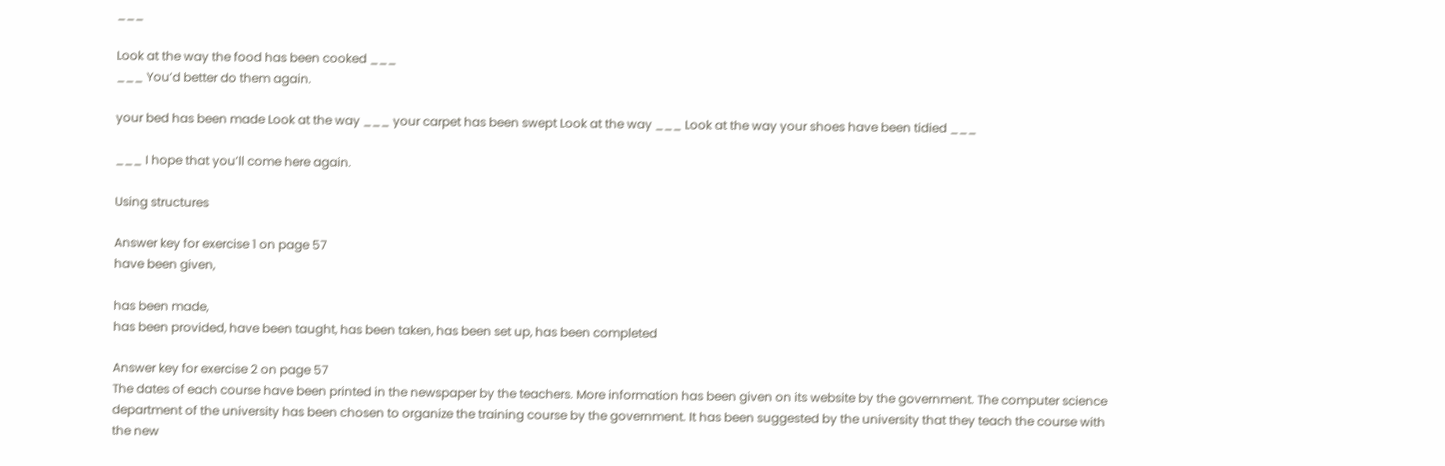___

Look at the way the food has been cooked ___
___ You’d better do them again.

your bed has been made Look at the way ___ your carpet has been swept Look at the way ___ Look at the way your shoes have been tidied ___

___ I hope that you’ll come here again.

Using structures

Answer key for exercise 1 on page 57
have been given,

has been made,
has been provided, have been taught, has been taken, has been set up, has been completed

Answer key for exercise 2 on page 57
The dates of each course have been printed in the newspaper by the teachers. More information has been given on its website by the government. The computer science department of the university has been chosen to organize the training course by the government. It has been suggested by the university that they teach the course with the new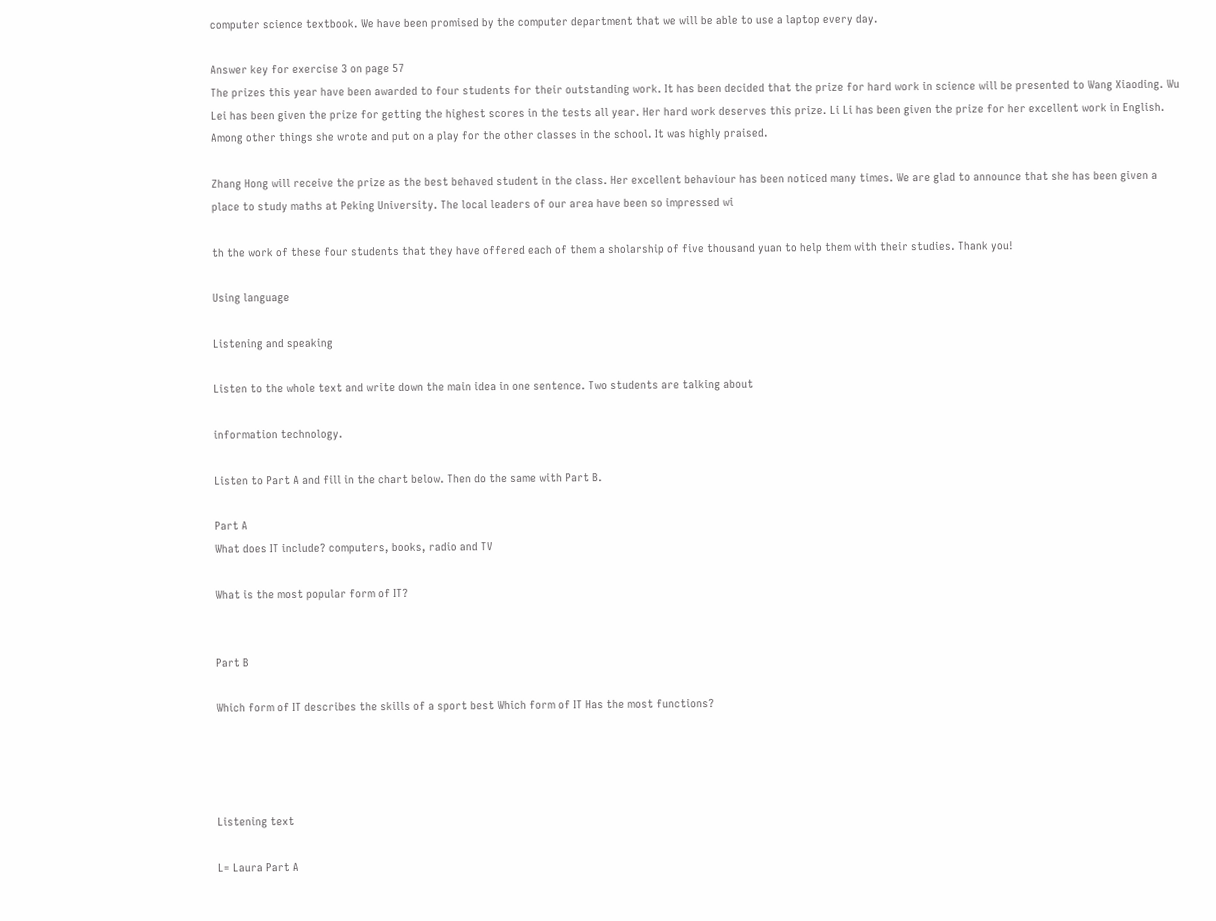computer science textbook. We have been promised by the computer department that we will be able to use a laptop every day.

Answer key for exercise 3 on page 57
The prizes this year have been awarded to four students for their outstanding work. It has been decided that the prize for hard work in science will be presented to Wang Xiaoding. Wu Lei has been given the prize for getting the highest scores in the tests all year. Her hard work deserves this prize. Li Li has been given the prize for her excellent work in English. Among other things she wrote and put on a play for the other classes in the school. It was highly praised.

Zhang Hong will receive the prize as the best behaved student in the class. Her excellent behaviour has been noticed many times. We are glad to announce that she has been given a place to study maths at Peking University. The local leaders of our area have been so impressed wi

th the work of these four students that they have offered each of them a sholarship of five thousand yuan to help them with their studies. Thank you!

Using language

Listening and speaking

Listen to the whole text and write down the main idea in one sentence. Two students are talking about

information technology.

Listen to Part A and fill in the chart below. Then do the same with Part B.

Part A
What does IT include? computers, books, radio and TV

What is the most popular form of IT?


Part B

Which form of IT describes the skills of a sport best Which form of IT Has the most functions?




Listening text

L= Laura Part A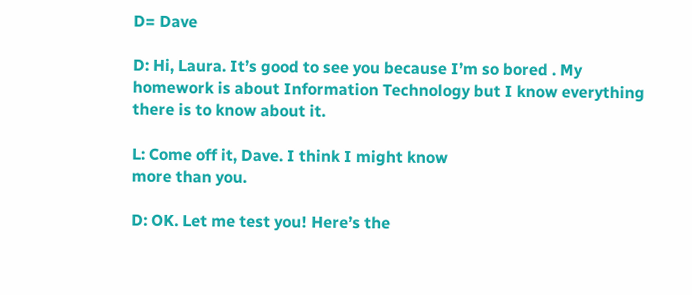D= Dave

D: Hi, Laura. It’s good to see you because I’m so bored . My homework is about Information Technology but I know everything there is to know about it.

L: Come off it, Dave. I think I might know
more than you.

D: OK. Let me test you! Here’s the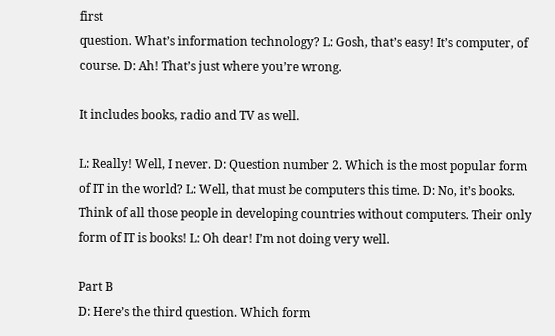first
question. What’s information technology? L: Gosh, that’s easy! It’s computer, of course. D: Ah! That’s just where you’re wrong.

It includes books, radio and TV as well.

L: Really! Well, I never. D: Question number 2. Which is the most popular form of IT in the world? L: Well, that must be computers this time. D: No, it’s books. Think of all those people in developing countries without computers. Their only form of IT is books! L: Oh dear! I’m not doing very well.

Part B
D: Here’s the third question. Which form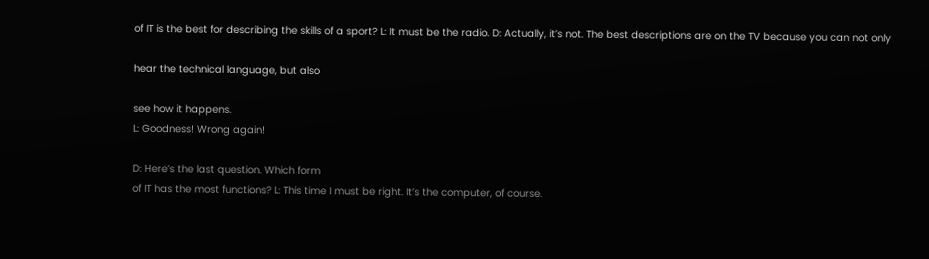of IT is the best for describing the skills of a sport? L: It must be the radio. D: Actually, it’s not. The best descriptions are on the TV because you can not only

hear the technical language, but also

see how it happens.
L: Goodness! Wrong again!

D: Here’s the last question. Which form
of IT has the most functions? L: This time I must be right. It’s the computer, of course.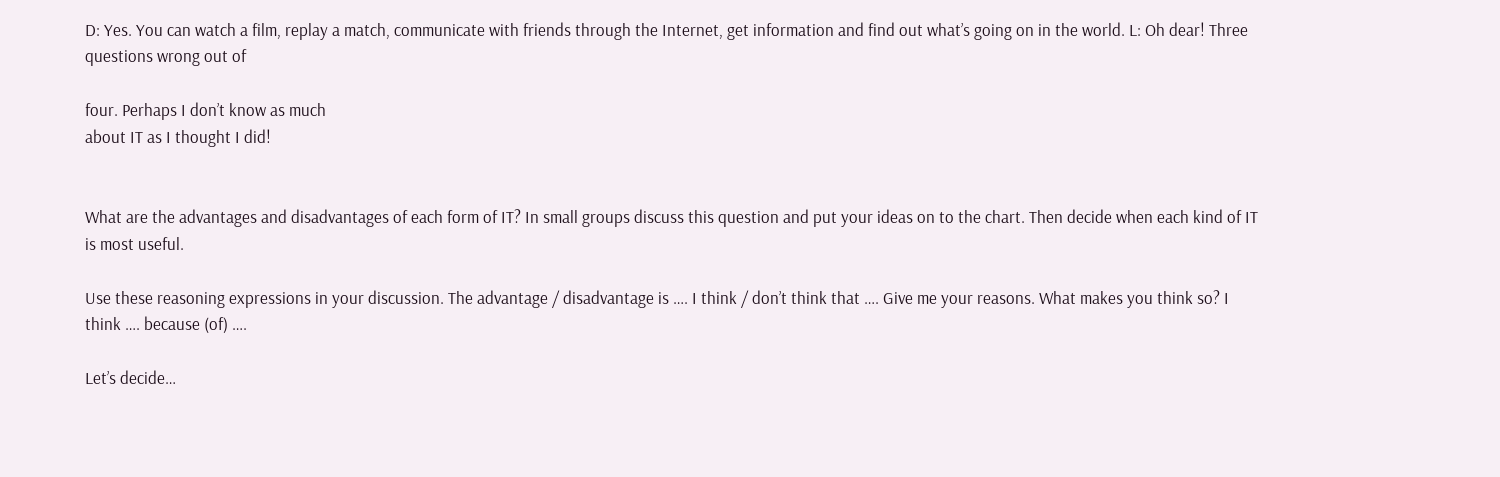D: Yes. You can watch a film, replay a match, communicate with friends through the Internet, get information and find out what’s going on in the world. L: Oh dear! Three questions wrong out of

four. Perhaps I don’t know as much
about IT as I thought I did!


What are the advantages and disadvantages of each form of IT? In small groups discuss this question and put your ideas on to the chart. Then decide when each kind of IT is most useful.

Use these reasoning expressions in your discussion. The advantage / disadvantage is …. I think / don’t think that …. Give me your reasons. What makes you think so? I think …. because (of) ….

Let’s decide…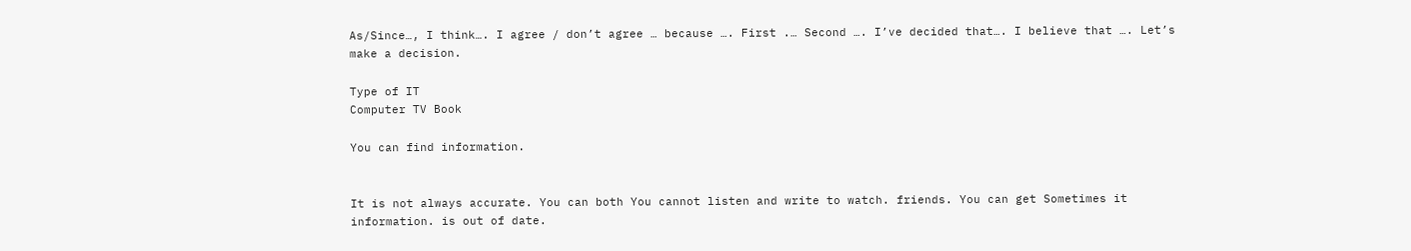As/Since…, I think…. I agree / don’t agree … because …. First .… Second …. I’ve decided that…. I believe that …. Let’s make a decision.

Type of IT
Computer TV Book

You can find information.


It is not always accurate. You can both You cannot listen and write to watch. friends. You can get Sometimes it information. is out of date.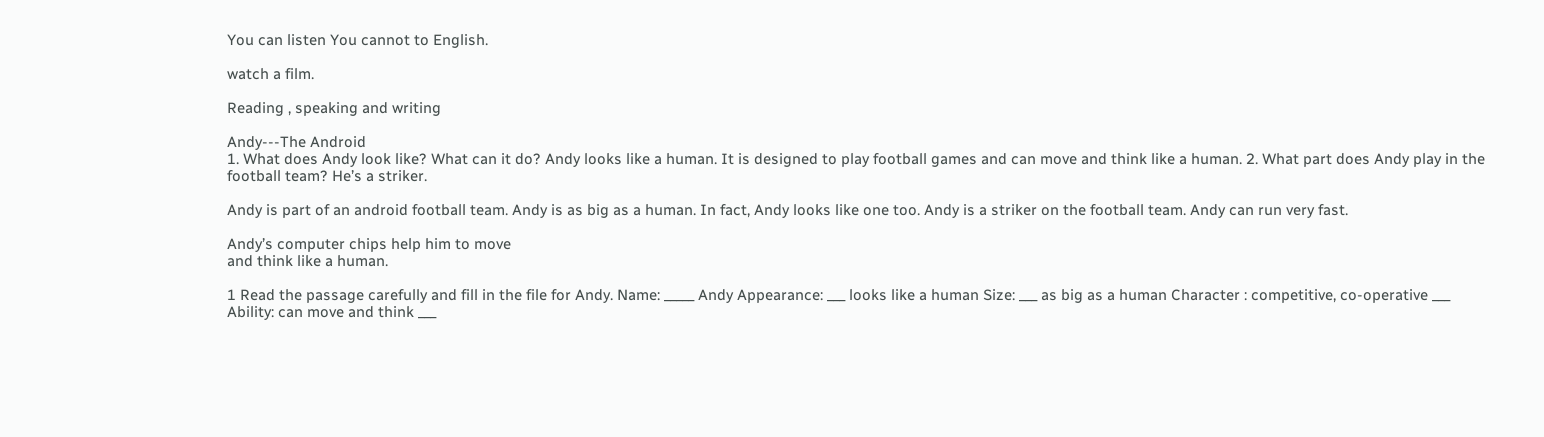You can listen You cannot to English.

watch a film.

Reading , speaking and writing

Andy---The Android
1. What does Andy look like? What can it do? Andy looks like a human. It is designed to play football games and can move and think like a human. 2. What part does Andy play in the football team? He’s a striker.

Andy is part of an android football team. Andy is as big as a human. In fact, Andy looks like one too. Andy is a striker on the football team. Andy can run very fast.

Andy’s computer chips help him to move
and think like a human.

1 Read the passage carefully and fill in the file for Andy. Name: _____ Andy Appearance: ___ looks like a human Size: ___ as big as a human Character : competitive, co-operative ___ Ability: can move and think ___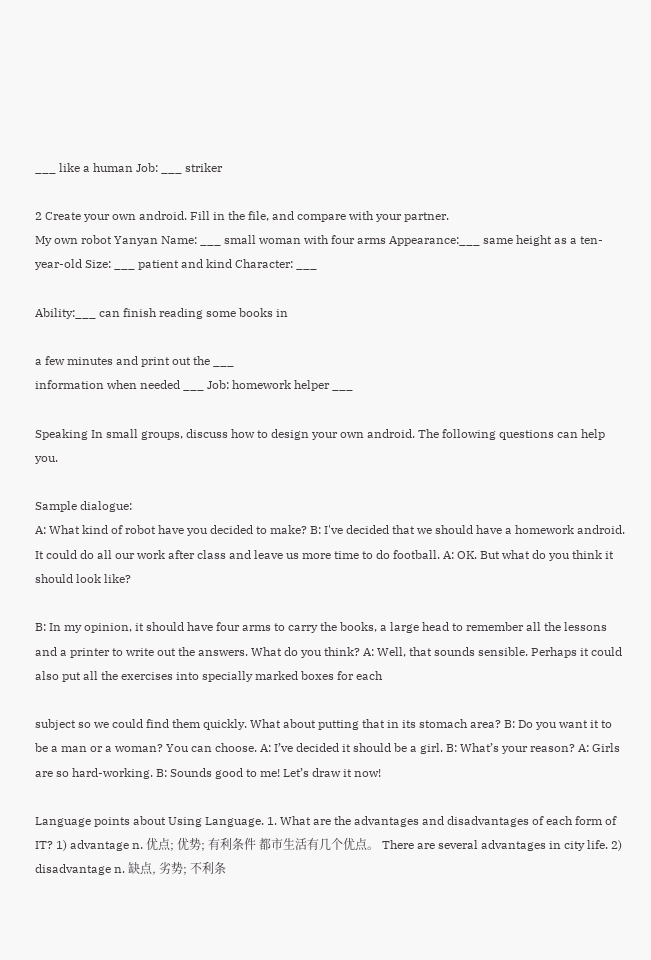___ like a human Job: ___ striker

2 Create your own android. Fill in the file, and compare with your partner.
My own robot Yanyan Name: ___ small woman with four arms Appearance:___ same height as a ten-year-old Size: ___ patient and kind Character: ___

Ability:___ can finish reading some books in

a few minutes and print out the ___
information when needed ___ Job: homework helper ___

Speaking In small groups, discuss how to design your own android. The following questions can help you.

Sample dialogue:
A: What kind of robot have you decided to make? B: I've decided that we should have a homework android. It could do all our work after class and leave us more time to do football. A: OK. But what do you think it should look like?

B: In my opinion, it should have four arms to carry the books, a large head to remember all the lessons and a printer to write out the answers. What do you think? A: Well, that sounds sensible. Perhaps it could also put all the exercises into specially marked boxes for each

subject so we could find them quickly. What about putting that in its stomach area? B: Do you want it to be a man or a woman? You can choose. A: I’ve decided it should be a girl. B: What’s your reason? A: Girls are so hard-working. B: Sounds good to me! Let’s draw it now!

Language points about Using Language. 1. What are the advantages and disadvantages of each form of IT? 1) advantage n. 优点; 优势; 有利条件 都市生活有几个优点。 There are several advantages in city life. 2) disadvantage n. 缺点, 劣势; 不利条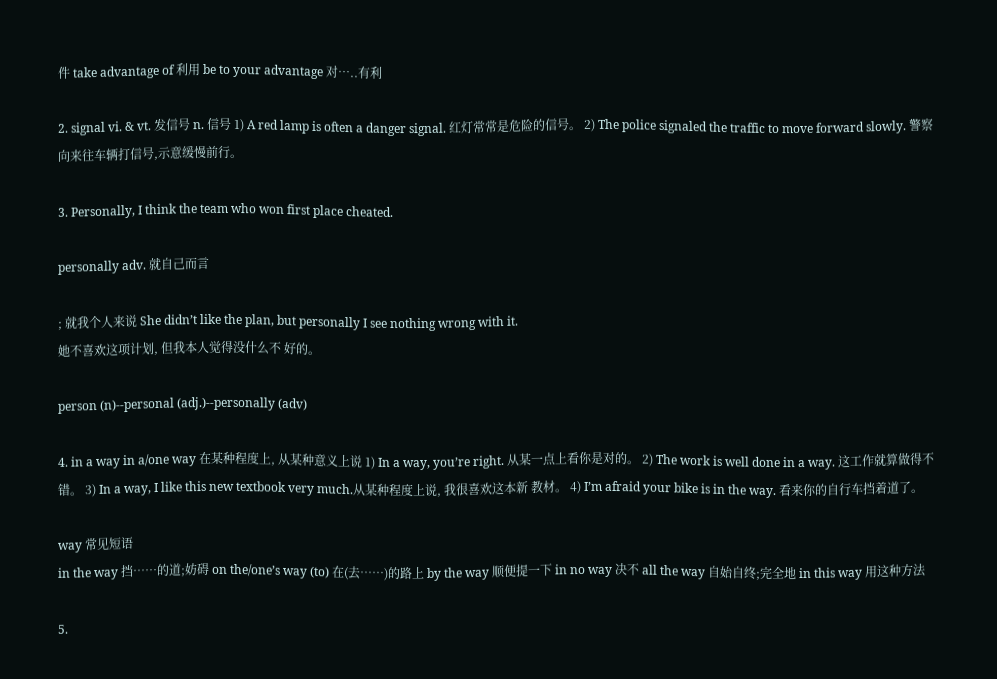件 take advantage of 利用 be to your advantage 对…..有利

2. signal vi. & vt. 发信号 n. 信号 1) A red lamp is often a danger signal. 红灯常常是危险的信号。 2) The police signaled the traffic to move forward slowly. 警察向来往车辆打信号,示意缓慢前行。

3. Personally, I think the team who won first place cheated.

personally adv. 就自己而言

; 就我个人来说 She didn’t like the plan, but personally I see nothing wrong with it.
她不喜欢这项计划, 但我本人觉得没什么不 好的。

person (n)--personal (adj.)--personally (adv)

4. in a way in a/one way 在某种程度上, 从某种意义上说 1) In a way, you’re right. 从某一点上看你是对的。 2) The work is well done in a way. 这工作就算做得不错。 3) In a way, I like this new textbook very much.从某种程度上说, 我很喜欢这本新 教材。 4) I’m afraid your bike is in the way. 看来你的自行车挡着道了。

way 常见短语
in the way 挡……的道;妨碍 on the/one’s way (to) 在(去……)的路上 by the way 顺便提一下 in no way 决不 all the way 自始自终;完全地 in this way 用这种方法

5.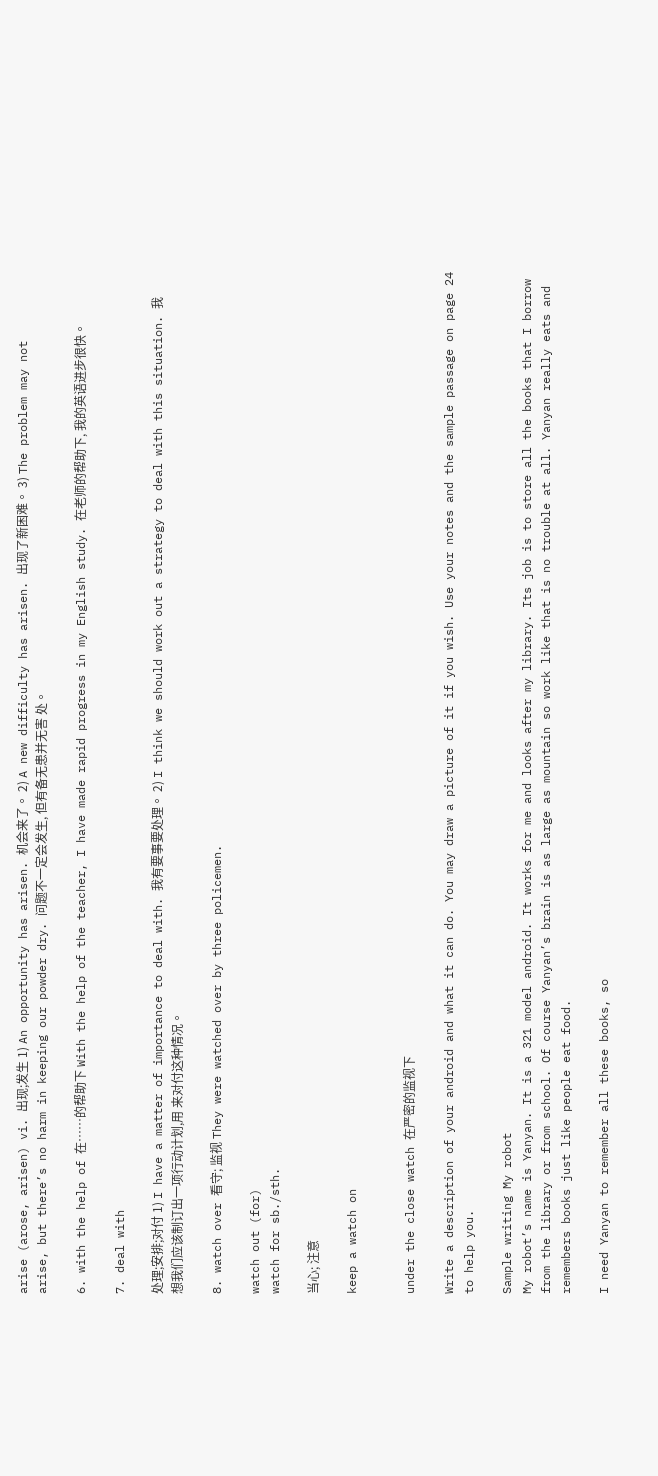arise (arose, arisen) vi. 出现;发生 1) An opportunity has arisen. 机会来了。 2) A new difficulty has arisen. 出现了新困难。 3) The problem may not arise, but there’s no harm in keeping our powder dry. 问题不一定会发生, 但有备无患并无害 处。

6. with the help of 在……的帮助下 With the help of the teacher, I have made rapid progress in my English study. 在老师的帮助下, 我的英语进步很快。

7. deal with

处理;安排;对付 1) I have a matter of importance to deal with. 我有要事要处理。 2) I think we should work out a strategy to deal with this situation. 我想我们应该制订出一项行动计划,用 来对付这种情况。

8. watch over 看守; 监视 They were watched over by three policemen.

watch out (for)
watch for sb./sth.

当心; 注意

keep a watch on


under the close watch 在严密的监视下

Write a description of your android and what it can do. You may draw a picture of it if you wish. Use your notes and the sample passage on page 24 to help you.

Sample writing My robot
My robot’s name is Yanyan. It is a 321 model android. It works for me and looks after my library. Its job is to store all the books that I borrow from the library or from school. Of course Yanyan’s brain is as large as mountain so work like that is no trouble at all. Yanyan really eats and remembers books just like people eat food.

I need Yanyan to remember all these books, so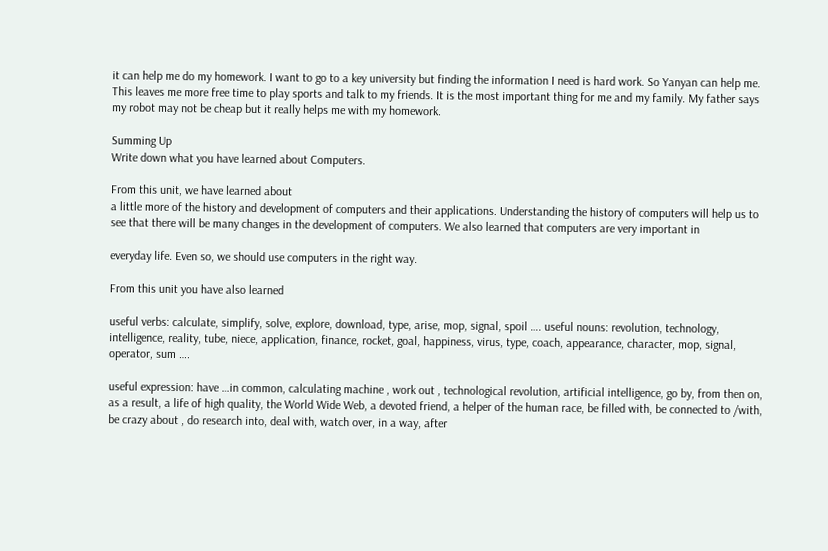it can help me do my homework. I want to go to a key university but finding the information I need is hard work. So Yanyan can help me. This leaves me more free time to play sports and talk to my friends. It is the most important thing for me and my family. My father says my robot may not be cheap but it really helps me with my homework.

Summing Up
Write down what you have learned about Computers.

From this unit, we have learned about
a little more of the history and development of computers and their applications. Understanding the history of computers will help us to see that there will be many changes in the development of computers. We also learned that computers are very important in

everyday life. Even so, we should use computers in the right way.

From this unit you have also learned

useful verbs: calculate, simplify, solve, explore, download, type, arise, mop, signal, spoil …. useful nouns: revolution, technology, intelligence, reality, tube, niece, application, finance, rocket, goal, happiness, virus, type, coach, appearance, character, mop, signal, operator, sum ….

useful expression: have …in common, calculating machine , work out , technological revolution, artificial intelligence, go by, from then on, as a result, a life of high quality, the World Wide Web, a devoted friend, a helper of the human race, be filled with, be connected to /with, be crazy about , do research into, deal with, watch over, in a way, after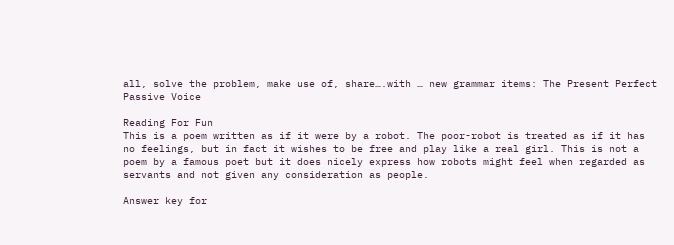all, solve the problem, make use of, share….with … new grammar items: The Present Perfect Passive Voice

Reading For Fun
This is a poem written as if it were by a robot. The poor-robot is treated as if it has no feelings, but in fact it wishes to be free and play like a real girl. This is not a poem by a famous poet but it does nicely express how robots might feel when regarded as servants and not given any consideration as people.

Answer key for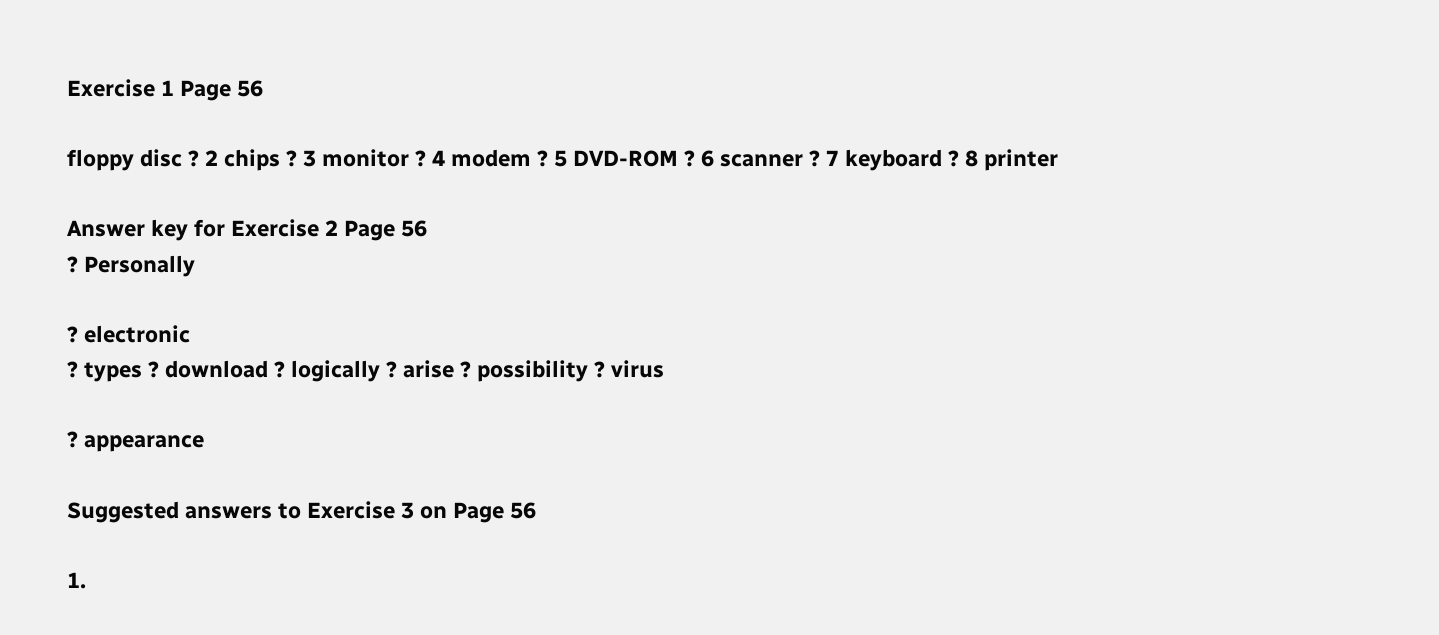Exercise 1 Page 56

floppy disc ? 2 chips ? 3 monitor ? 4 modem ? 5 DVD-ROM ? 6 scanner ? 7 keyboard ? 8 printer

Answer key for Exercise 2 Page 56
? Personally

? electronic
? types ? download ? logically ? arise ? possibility ? virus

? appearance

Suggested answers to Exercise 3 on Page 56

1.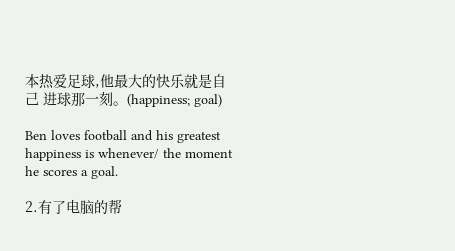本热爱足球,他最大的快乐就是自己 进球那一刻。(happiness; goal)

Ben loves football and his greatest happiness is whenever/ the moment he scores a goal.

2.有了电脑的帮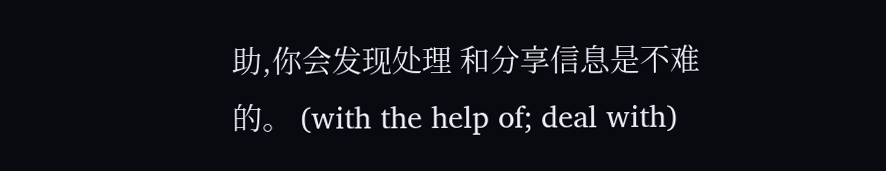助,你会发现处理 和分享信息是不难的。 (with the help of; deal with)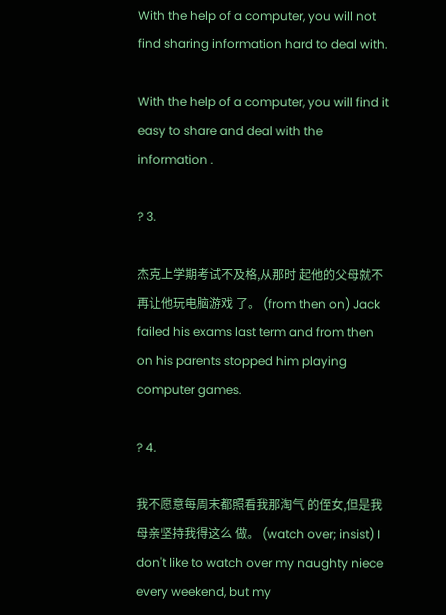With the help of a computer, you will not find sharing information hard to deal with.

With the help of a computer, you will find it easy to share and deal with the information .

? 3.

杰克上学期考试不及格,从那时 起他的父母就不再让他玩电脑游戏 了。 (from then on) Jack failed his exams last term and from then on his parents stopped him playing computer games.

? 4.

我不愿意每周末都照看我那淘气 的侄女,但是我母亲坚持我得这么 做。 (watch over; insist) I don't like to watch over my naughty niece every weekend, but my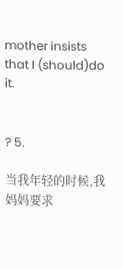mother insists that I (should)do it.


? 5.

当我年轻的时候,我妈妈要求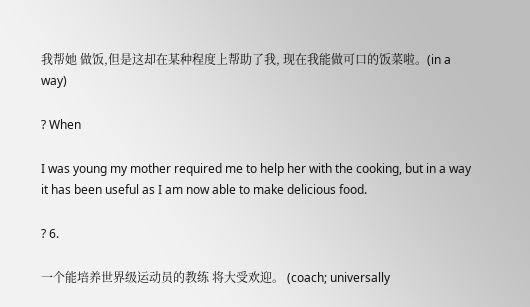我帮她 做饭,但是这却在某种程度上帮助了我, 现在我能做可口的饭菜啦。(in a way)

? When

I was young my mother required me to help her with the cooking, but in a way it has been useful as I am now able to make delicious food.

? 6.

一个能培养世界级运动员的教练 将大受欢迎。 (coach; universally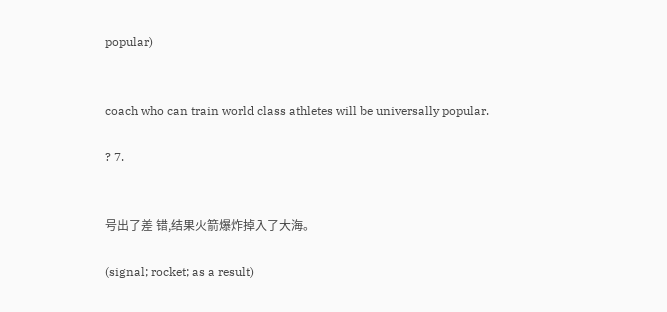popular)


coach who can train world class athletes will be universally popular.

? 7.


号出了差 错,结果火箭爆炸掉入了大海。

(signal; rocket; as a result)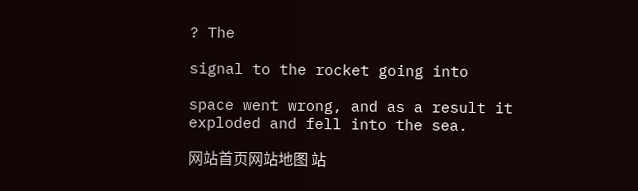? The

signal to the rocket going into

space went wrong, and as a result it
exploded and fell into the sea.

网站首页网站地图 站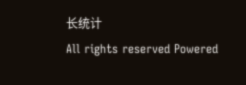长统计
All rights reserved Powered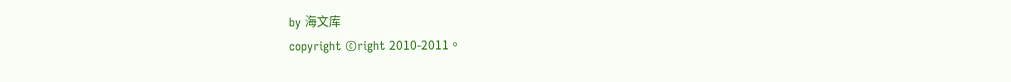by 海文库
copyright ©right 2010-2011。